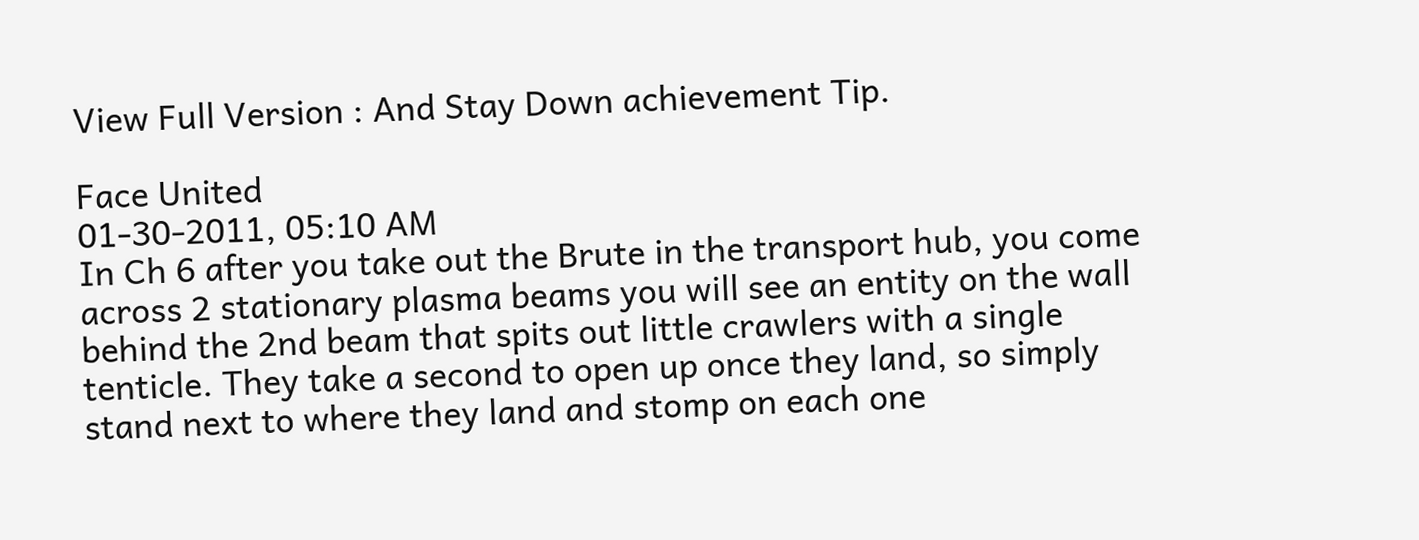View Full Version : And Stay Down achievement Tip.

Face United
01-30-2011, 05:10 AM
In Ch 6 after you take out the Brute in the transport hub, you come across 2 stationary plasma beams you will see an entity on the wall behind the 2nd beam that spits out little crawlers with a single tenticle. They take a second to open up once they land, so simply stand next to where they land and stomp on each one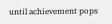until achievement pops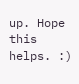up. Hope this helps. :)